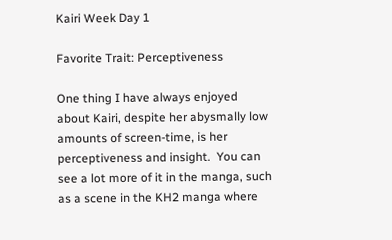Kairi Week Day 1

Favorite Trait: Perceptiveness

One thing I have always enjoyed about Kairi, despite her abysmally low amounts of screen-time, is her perceptiveness and insight.  You can see a lot more of it in the manga, such as a scene in the KH2 manga where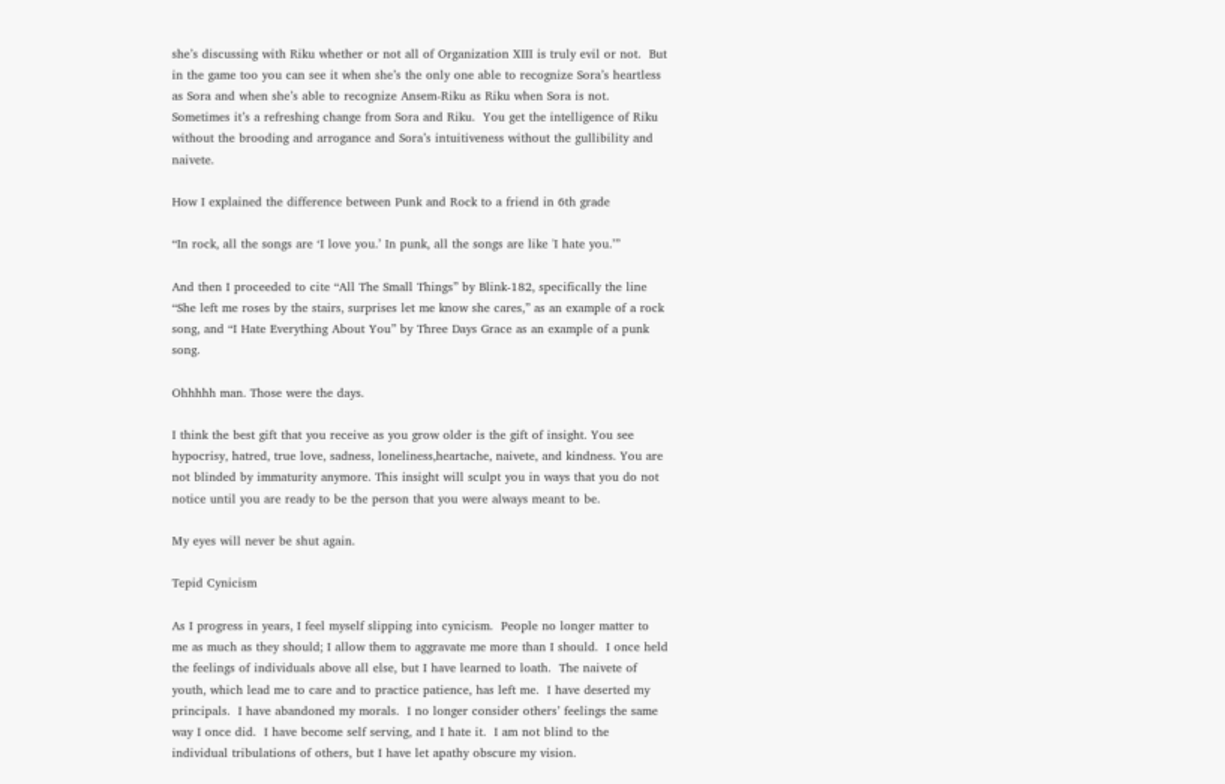she’s discussing with Riku whether or not all of Organization XIII is truly evil or not.  But in the game too you can see it when she’s the only one able to recognize Sora’s heartless as Sora and when she’s able to recognize Ansem-Riku as Riku when Sora is not.  Sometimes it’s a refreshing change from Sora and Riku.  You get the intelligence of Riku without the brooding and arrogance and Sora’s intuitiveness without the gullibility and naivete.

How I explained the difference between Punk and Rock to a friend in 6th grade

“In rock, all the songs are ‘I love you.’ In punk, all the songs are like 'I hate you.’”

And then I proceeded to cite “All The Small Things” by Blink-182, specifically the line “She left me roses by the stairs, surprises let me know she cares,” as an example of a rock song, and “I Hate Everything About You” by Three Days Grace as an example of a punk song.

Ohhhhh man. Those were the days.

I think the best gift that you receive as you grow older is the gift of insight. You see hypocrisy, hatred, true love, sadness, loneliness,heartache, naivete, and kindness. You are not blinded by immaturity anymore. This insight will sculpt you in ways that you do not notice until you are ready to be the person that you were always meant to be.

My eyes will never be shut again.

Tepid Cynicism

As I progress in years, I feel myself slipping into cynicism.  People no longer matter to me as much as they should; I allow them to aggravate me more than I should.  I once held the feelings of individuals above all else, but I have learned to loath.  The naivete of youth, which lead me to care and to practice patience, has left me.  I have deserted my principals.  I have abandoned my morals.  I no longer consider others’ feelings the same way I once did.  I have become self serving, and I hate it.  I am not blind to the individual tribulations of others, but I have let apathy obscure my vision.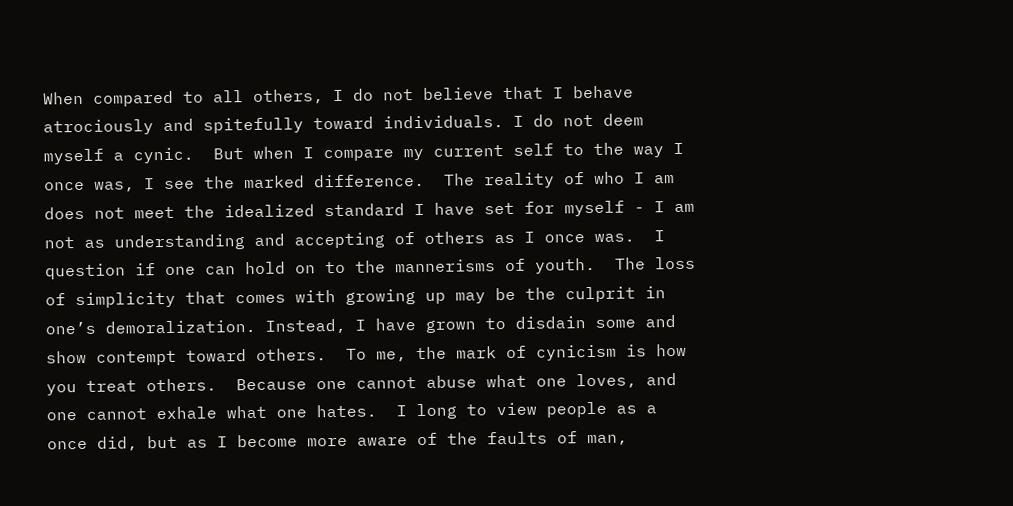When compared to all others, I do not believe that I behave atrociously and spitefully toward individuals. I do not deem myself a cynic.  But when I compare my current self to the way I once was, I see the marked difference.  The reality of who I am does not meet the idealized standard I have set for myself - I am not as understanding and accepting of others as I once was.  I question if one can hold on to the mannerisms of youth.  The loss of simplicity that comes with growing up may be the culprit in one’s demoralization. Instead, I have grown to disdain some and show contempt toward others.  To me, the mark of cynicism is how you treat others.  Because one cannot abuse what one loves, and one cannot exhale what one hates.  I long to view people as a once did, but as I become more aware of the faults of man,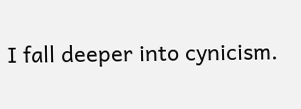I fall deeper into cynicism.